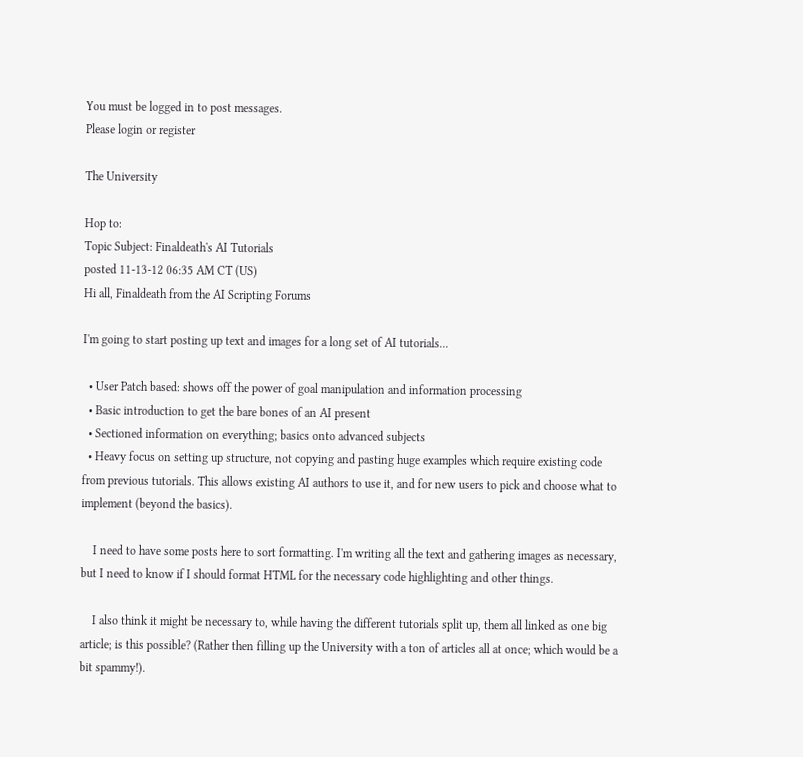You must be logged in to post messages.
Please login or register

The University

Hop to:
Topic Subject: Finaldeath's AI Tutorials
posted 11-13-12 06:35 AM CT (US)
Hi all, Finaldeath from the AI Scripting Forums

I'm going to start posting up text and images for a long set of AI tutorials...

  • User Patch based: shows off the power of goal manipulation and information processing
  • Basic introduction to get the bare bones of an AI present
  • Sectioned information on everything; basics onto advanced subjects
  • Heavy focus on setting up structure, not copying and pasting huge examples which require existing code from previous tutorials. This allows existing AI authors to use it, and for new users to pick and choose what to implement (beyond the basics).

    I need to have some posts here to sort formatting. I'm writing all the text and gathering images as necessary, but I need to know if I should format HTML for the necessary code highlighting and other things.

    I also think it might be necessary to, while having the different tutorials split up, them all linked as one big article; is this possible? (Rather then filling up the University with a ton of articles all at once; which would be a bit spammy!).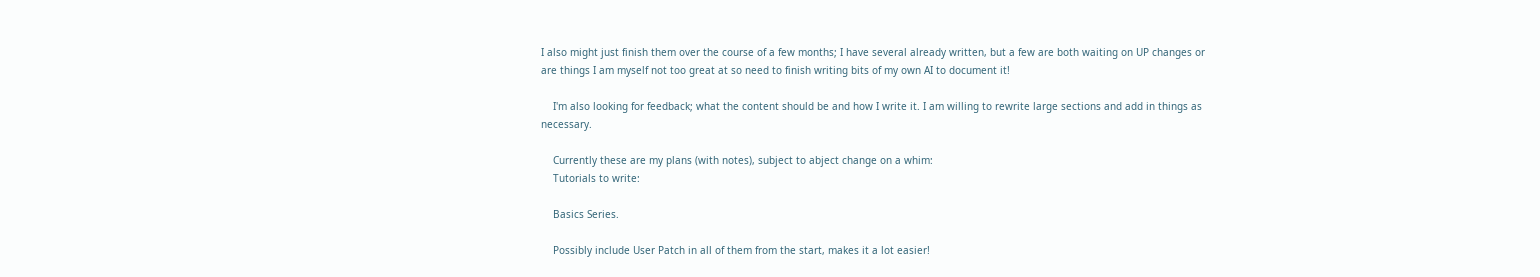I also might just finish them over the course of a few months; I have several already written, but a few are both waiting on UP changes or are things I am myself not too great at so need to finish writing bits of my own AI to document it!

    I'm also looking for feedback; what the content should be and how I write it. I am willing to rewrite large sections and add in things as necessary.

    Currently these are my plans (with notes), subject to abject change on a whim:
    Tutorials to write:

    Basics Series.

    Possibly include User Patch in all of them from the start, makes it a lot easier!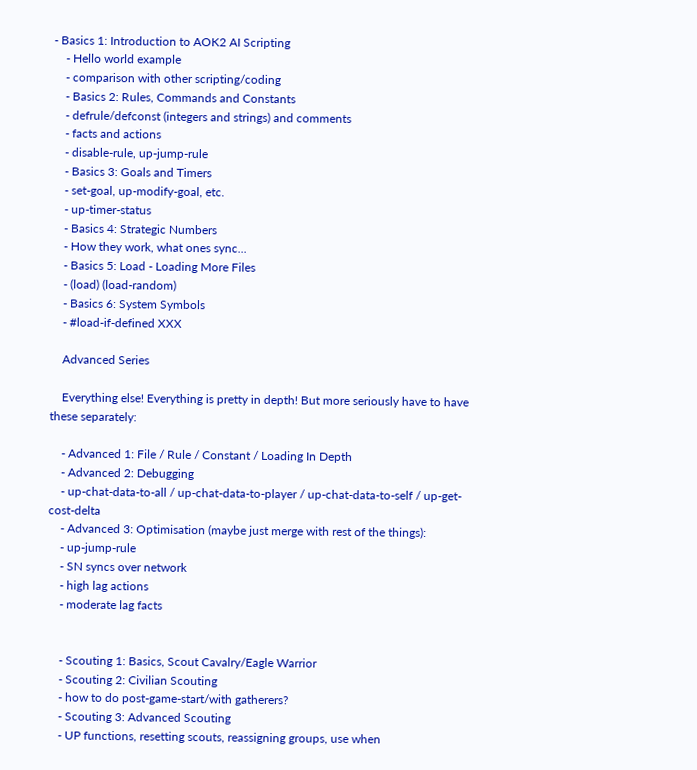- Basics 1: Introduction to AOK2 AI Scripting
    - Hello world example
    - comparison with other scripting/coding
    - Basics 2: Rules, Commands and Constants
    - defrule/defconst (integers and strings) and comments
    - facts and actions
    - disable-rule, up-jump-rule
    - Basics 3: Goals and Timers
    - set-goal, up-modify-goal, etc.
    - up-timer-status
    - Basics 4: Strategic Numbers
    - How they work, what ones sync...
    - Basics 5: Load - Loading More Files
    - (load) (load-random)
    - Basics 6: System Symbols
    - #load-if-defined XXX

    Advanced Series

    Everything else! Everything is pretty in depth! But more seriously have to have these separately:

    - Advanced 1: File / Rule / Constant / Loading In Depth
    - Advanced 2: Debugging
    - up-chat-data-to-all / up-chat-data-to-player / up-chat-data-to-self / up-get-cost-delta
    - Advanced 3: Optimisation (maybe just merge with rest of the things):
    - up-jump-rule
    - SN syncs over network
    - high lag actions
    - moderate lag facts


    - Scouting 1: Basics, Scout Cavalry/Eagle Warrior
    - Scouting 2: Civilian Scouting
    - how to do post-game-start/with gatherers?
    - Scouting 3: Advanced Scouting
    - UP functions, resetting scouts, reassigning groups, use when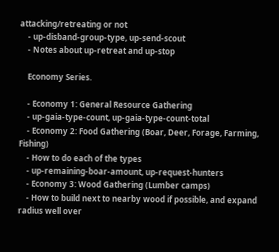attacking/retreating or not
    - up-disband-group-type, up-send-scout
    - Notes about up-retreat and up-stop

    Economy Series.

    - Economy 1: General Resource Gathering
    - up-gaia-type-count, up-gaia-type-count-total
    - Economy 2: Food Gathering (Boar, Deer, Forage, Farming, Fishing)
    - How to do each of the types
    - up-remaining-boar-amount, up-request-hunters
    - Economy 3: Wood Gathering (Lumber camps)
    - How to build next to nearby wood if possible, and expand radius well over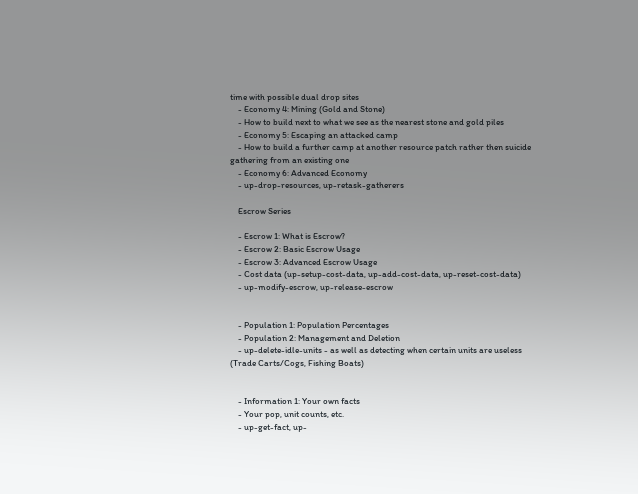time with possible dual drop sites
    - Economy 4: Mining (Gold and Stone)
    - How to build next to what we see as the nearest stone and gold piles
    - Economy 5: Escaping an attacked camp
    - How to build a further camp at another resource patch rather then suicide gathering from an existing one
    - Economy 6: Advanced Economy
    - up-drop-resources, up-retask-gatherers

    Escrow Series

    - Escrow 1: What is Escrow?
    - Escrow 2: Basic Escrow Usage
    - Escrow 3: Advanced Escrow Usage
    - Cost data (up-setup-cost-data, up-add-cost-data, up-reset-cost-data)
    - up-modify-escrow, up-release-escrow


    - Population 1: Population Percentages
    - Population 2: Management and Deletion
    - up-delete-idle-units - as well as detecting when certain units are useless (Trade Carts/Cogs, Fishing Boats)


    - Information 1: Your own facts
    - Your pop, unit counts, etc.
    - up-get-fact, up-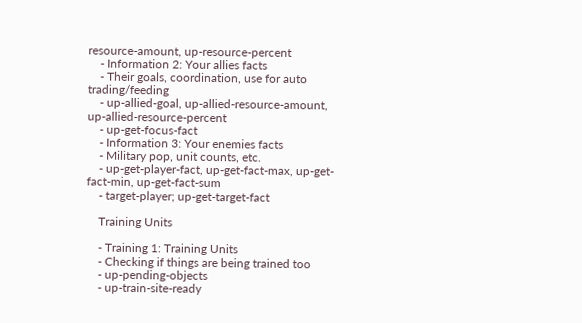resource-amount, up-resource-percent
    - Information 2: Your allies facts
    - Their goals, coordination, use for auto trading/feeding
    - up-allied-goal, up-allied-resource-amount, up-allied-resource-percent
    - up-get-focus-fact
    - Information 3: Your enemies facts
    - Military pop, unit counts, etc.
    - up-get-player-fact, up-get-fact-max, up-get-fact-min, up-get-fact-sum
    - target-player; up-get-target-fact

    Training Units

    - Training 1: Training Units
    - Checking if things are being trained too
    - up-pending-objects
    - up-train-site-ready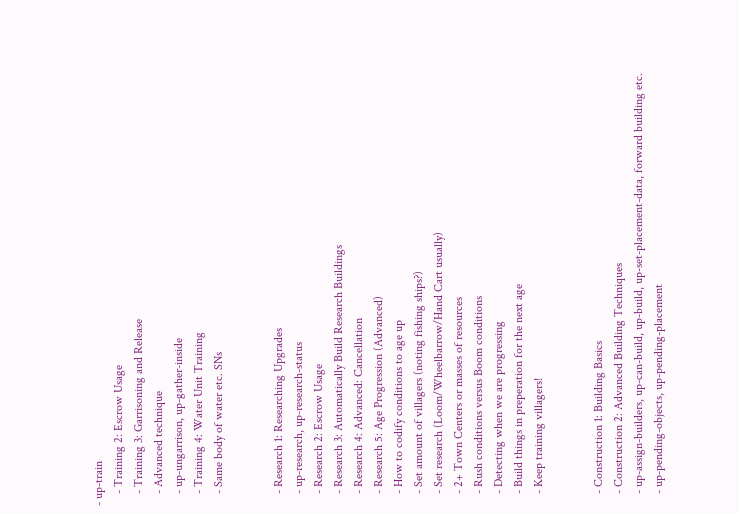- up-train
    - Training 2: Escrow Usage
    - Training 3: Garrisoning and Release
    - Advanced technique
    - up-ungarrison, up-gather-inside
    - Training 4: Water Unit Training
    - Same body of water etc. SNs


    - Research 1: Researching Upgrades
    - up-research, up-research-status
    - Research 2: Escrow Usage
    - Research 3: Automatically Build Research Buildings
    - Research 4: Advanced: Cancellation
    - Research 5: Age Progression (Advanced)
    - How to codify conditions to age up
    - Set amount of villagers (noting fishing ships?)
    - Set research (Loom/Wheelbarrow/Hand Cart usually)
    - 2+ Town Centers or masses of resources
    - Rush conditions versus Boom conditions
    - Detecting when we are progressing
    - Build things in preperation for the next age
    - Keep training villagers!


    - Construction 1: Building Basics
    - Construction 2: Advanced Building Techniques
    - up-assign-builders, up-can-build, up-build, up-set-placement-data, forward building etc.
    - up-pending-objects, up-pending-placement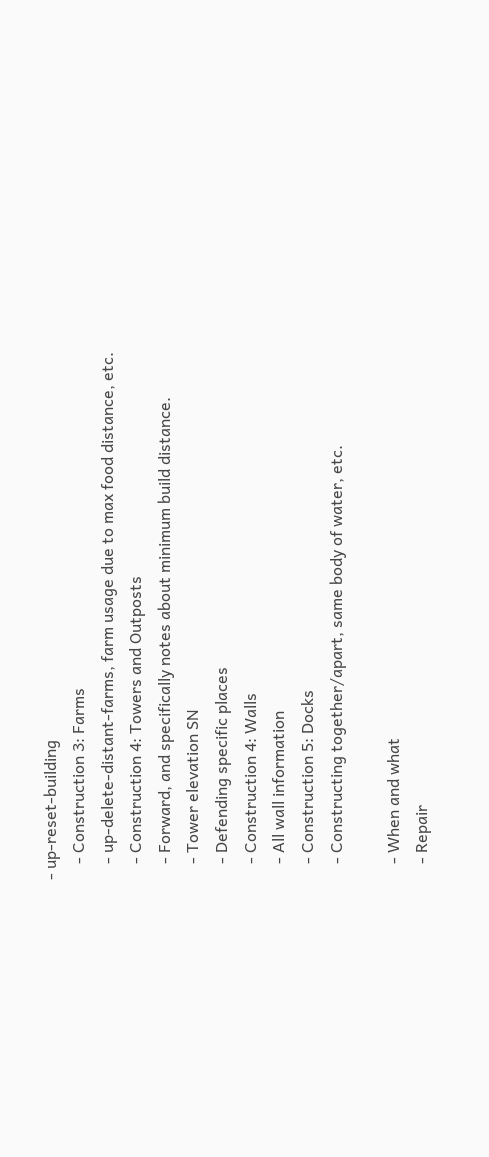- up-reset-building
    - Construction 3: Farms
    - up-delete-distant-farms, farm usage due to max food distance, etc.
    - Construction 4: Towers and Outposts
    - Forward, and specifically notes about minimum build distance.
    - Tower elevation SN
    - Defending specific places
    - Construction 4: Walls
    - All wall information
    - Construction 5: Docks
    - Constructing together/apart, same body of water, etc.

    - When and what
    - Repair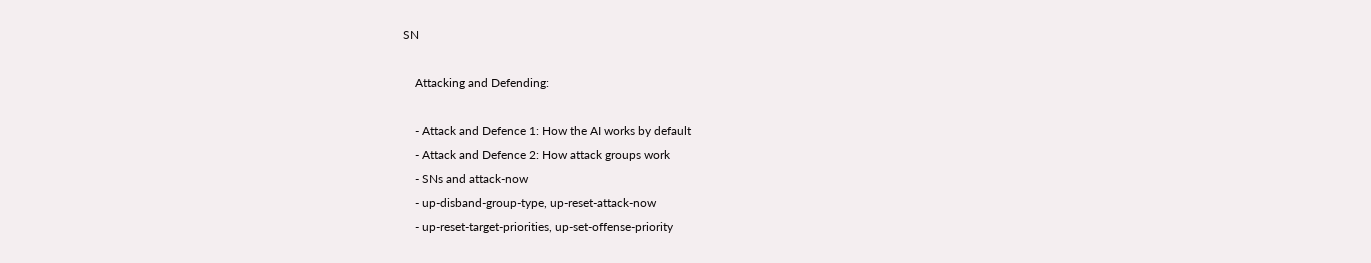SN

    Attacking and Defending:

    - Attack and Defence 1: How the AI works by default
    - Attack and Defence 2: How attack groups work
    - SNs and attack-now
    - up-disband-group-type, up-reset-attack-now
    - up-reset-target-priorities, up-set-offense-priority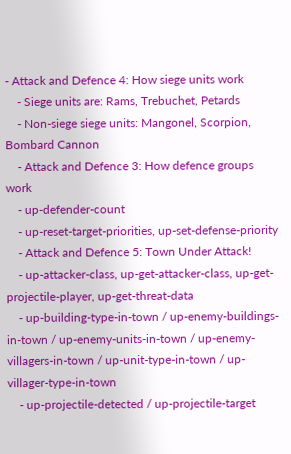- Attack and Defence 4: How siege units work
    - Siege units are: Rams, Trebuchet, Petards
    - Non-siege siege units: Mangonel, Scorpion, Bombard Cannon
    - Attack and Defence 3: How defence groups work
    - up-defender-count
    - up-reset-target-priorities, up-set-defense-priority
    - Attack and Defence 5: Town Under Attack!
    - up-attacker-class, up-get-attacker-class, up-get-projectile-player, up-get-threat-data
    - up-building-type-in-town / up-enemy-buildings-in-town / up-enemy-units-in-town / up-enemy-villagers-in-town / up-unit-type-in-town / up-villager-type-in-town
    - up-projectile-detected / up-projectile-target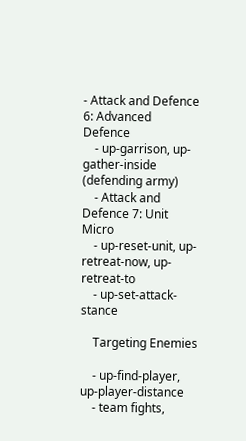- Attack and Defence 6: Advanced Defence
    - up-garrison, up-gather-inside (defending army)
    - Attack and Defence 7: Unit Micro
    - up-reset-unit, up-retreat-now, up-retreat-to
    - up-set-attack-stance

    Targeting Enemies

    - up-find-player, up-player-distance
    - team fights,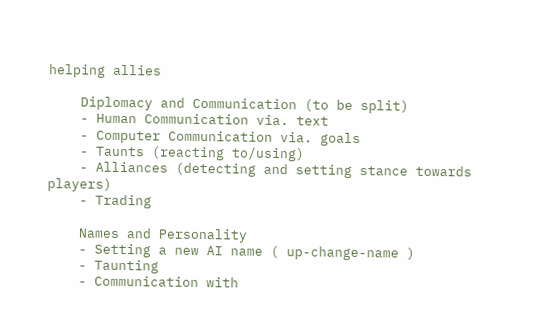helping allies

    Diplomacy and Communication (to be split)
    - Human Communication via. text
    - Computer Communication via. goals
    - Taunts (reacting to/using)
    - Alliances (detecting and setting stance towards players)
    - Trading

    Names and Personality
    - Setting a new AI name ( up-change-name )
    - Taunting
    - Communication with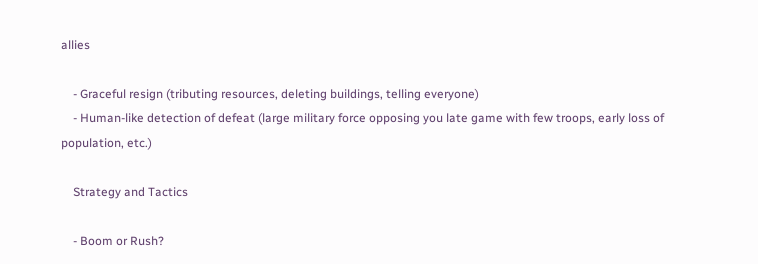allies

    - Graceful resign (tributing resources, deleting buildings, telling everyone)
    - Human-like detection of defeat (large military force opposing you late game with few troops, early loss of population, etc.)

    Strategy and Tactics

    - Boom or Rush?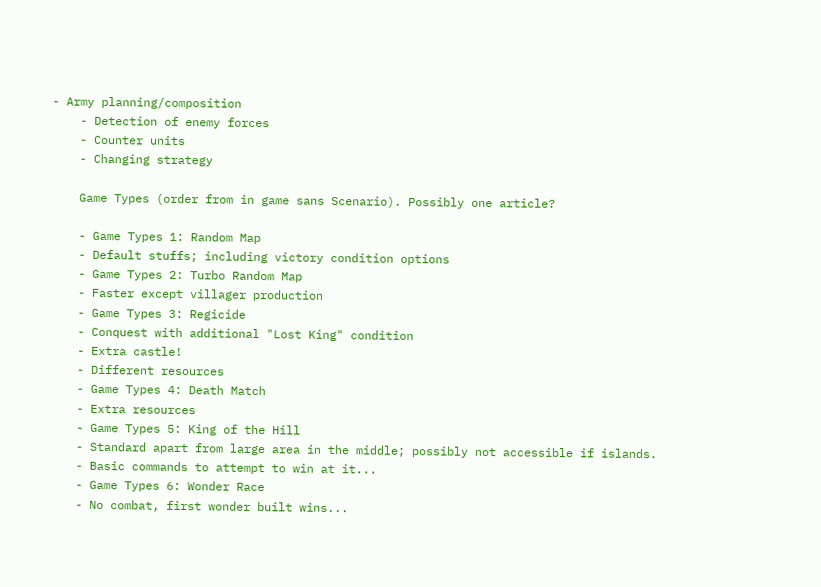- Army planning/composition
    - Detection of enemy forces
    - Counter units
    - Changing strategy

    Game Types (order from in game sans Scenario). Possibly one article?

    - Game Types 1: Random Map
    - Default stuffs; including victory condition options
    - Game Types 2: Turbo Random Map
    - Faster except villager production
    - Game Types 3: Regicide
    - Conquest with additional "Lost King" condition
    - Extra castle!
    - Different resources
    - Game Types 4: Death Match
    - Extra resources
    - Game Types 5: King of the Hill
    - Standard apart from large area in the middle; possibly not accessible if islands.
    - Basic commands to attempt to win at it...
    - Game Types 6: Wonder Race
    - No combat, first wonder built wins...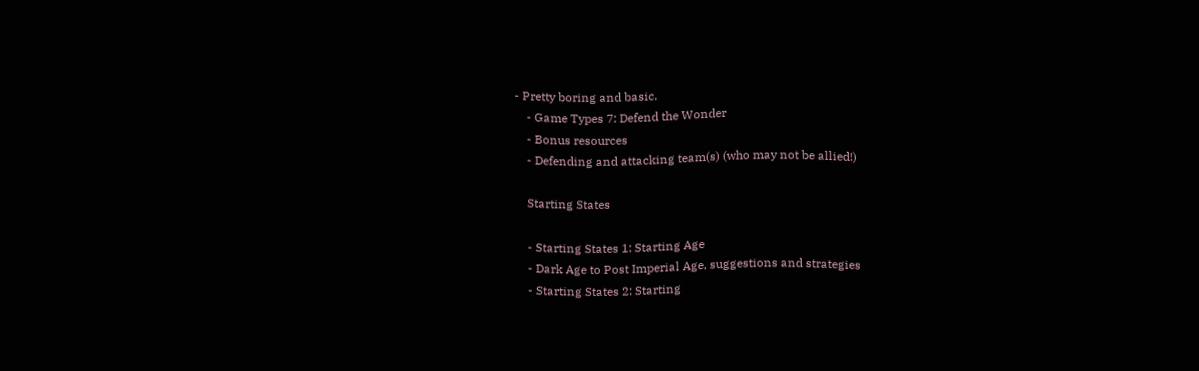- Pretty boring and basic.
    - Game Types 7: Defend the Wonder
    - Bonus resources
    - Defending and attacking team(s) (who may not be allied!)

    Starting States

    - Starting States 1: Starting Age
    - Dark Age to Post Imperial Age, suggestions and strategies
    - Starting States 2: Starting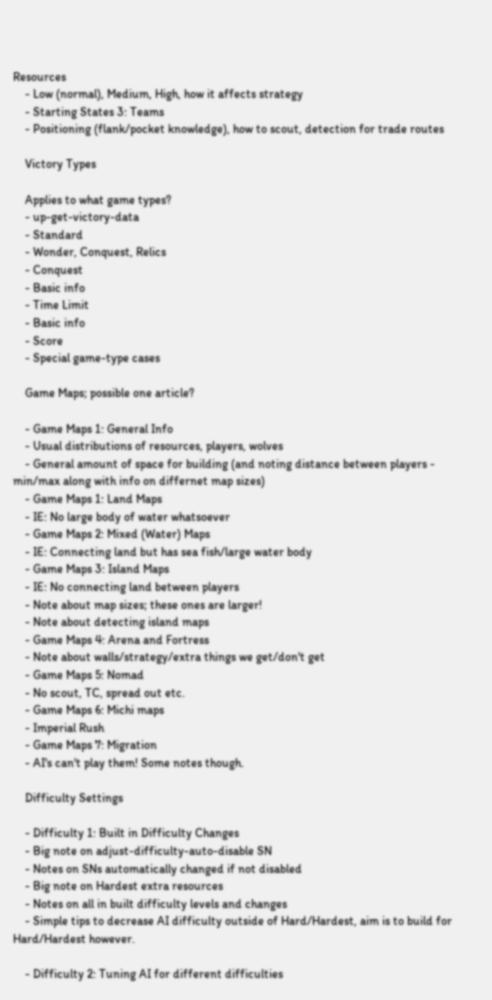Resources
    - Low (normal), Medium, High, how it affects strategy
    - Starting States 3: Teams
    - Positioning (flank/pocket knowledge), how to scout, detection for trade routes

    Victory Types

    Applies to what game types?
    - up-get-victory-data
    - Standard
    - Wonder, Conquest, Relics
    - Conquest
    - Basic info
    - Time Limit
    - Basic info
    - Score
    - Special game-type cases

    Game Maps; possible one article?

    - Game Maps 1: General Info
    - Usual distributions of resources, players, wolves
    - General amount of space for building (and noting distance between players - min/max along with info on differnet map sizes)
    - Game Maps 1: Land Maps
    - IE: No large body of water whatsoever
    - Game Maps 2: Mixed (Water) Maps
    - IE: Connecting land but has sea fish/large water body
    - Game Maps 3: Island Maps
    - IE: No connecting land between players
    - Note about map sizes; these ones are larger!
    - Note about detecting island maps
    - Game Maps 4: Arena and Fortress
    - Note about walls/strategy/extra things we get/don't get
    - Game Maps 5: Nomad
    - No scout, TC, spread out etc.
    - Game Maps 6: Michi maps
    - Imperial Rush
    - Game Maps 7: Migration
    - AI's can't play them! Some notes though.

    Difficulty Settings

    - Difficulty 1: Built in Difficulty Changes
    - Big note on adjust-difficulty-auto-disable SN
    - Notes on SNs automatically changed if not disabled
    - Big note on Hardest extra resources
    - Notes on all in built difficulty levels and changes
    - Simple tips to decrease AI difficulty outside of Hard/Hardest, aim is to build for Hard/Hardest however.

    - Difficulty 2: Tuning AI for different difficulties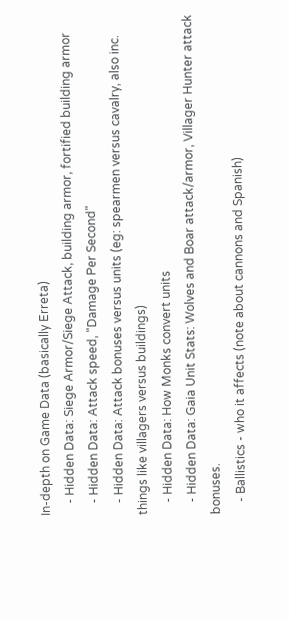In-depth on Game Data (basically Erreta)
    - Hidden Data: Siege Armor/Siege Attack, building armor, fortified building armor
    - Hidden Data: Attack speed, "Damage Per Second"
    - Hidden Data: Attack bonuses versus units (eg: spearmen versus cavalry, also inc. things like villagers versus buildings)
    - Hidden Data: How Monks convert units
    - Hidden Data: Gaia Unit Stats: Wolves and Boar attack/armor, Villager Hunter attack bonuses.
    - Ballistics - who it affects (note about cannons and Spanish)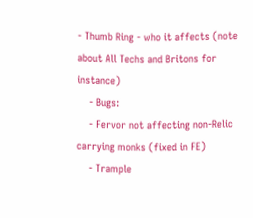- Thumb Ring - who it affects (note about All Techs and Britons for instance)
    - Bugs:
    - Fervor not affecting non-Relic carrying monks (fixed in FE)
    - Trample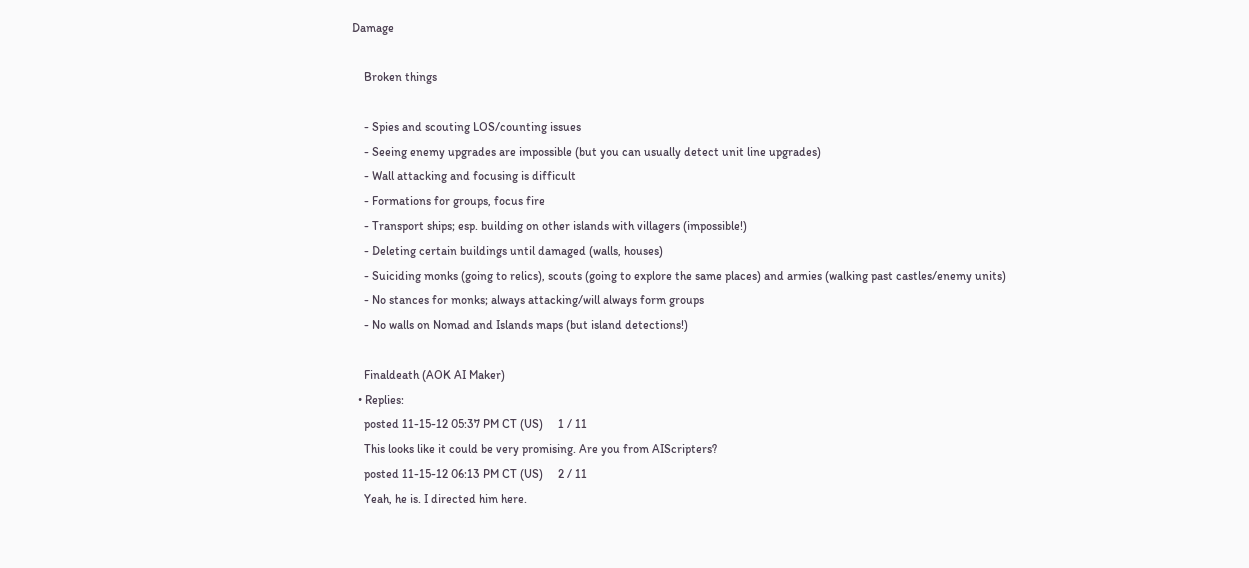Damage

    Broken things

    - Spies and scouting LOS/counting issues
    - Seeing enemy upgrades are impossible (but you can usually detect unit line upgrades)
    - Wall attacking and focusing is difficult
    - Formations for groups, focus fire
    - Transport ships; esp. building on other islands with villagers (impossible!)
    - Deleting certain buildings until damaged (walls, houses)
    - Suiciding monks (going to relics), scouts (going to explore the same places) and armies (walking past castles/enemy units)
    - No stances for monks; always attacking/will always form groups
    - No walls on Nomad and Islands maps (but island detections!)

    Finaldeath (AOK AI Maker)
  • Replies:
    posted 11-15-12 05:37 PM CT (US)     1 / 11
    This looks like it could be very promising. Are you from AIScripters?
    posted 11-15-12 06:13 PM CT (US)     2 / 11
    Yeah, he is. I directed him here.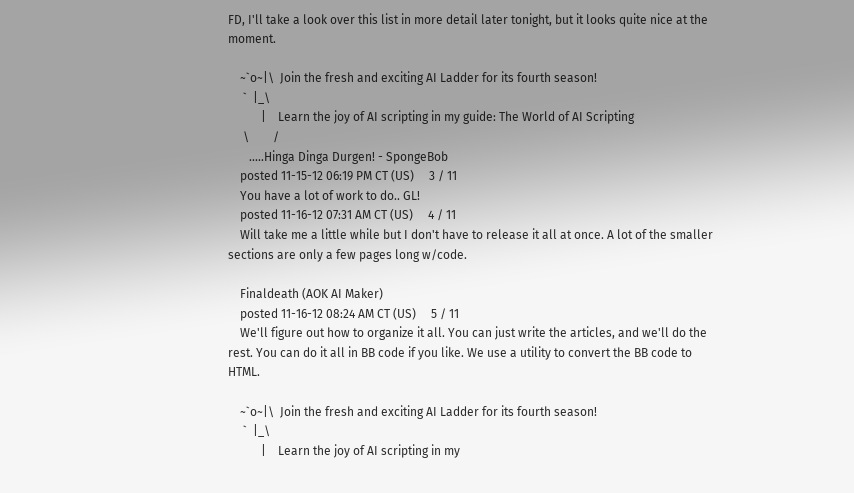FD, I'll take a look over this list in more detail later tonight, but it looks quite nice at the moment.

    ~`o~|\  Join the fresh and exciting AI Ladder for its fourth season!
     `  |_\
           |    Learn the joy of AI scripting in my guide: The World of AI Scripting
     \        /
       .....Hinga Dinga Durgen! - SpongeBob
    posted 11-15-12 06:19 PM CT (US)     3 / 11
    You have a lot of work to do.. GL!
    posted 11-16-12 07:31 AM CT (US)     4 / 11
    Will take me a little while but I don't have to release it all at once. A lot of the smaller sections are only a few pages long w/code.

    Finaldeath (AOK AI Maker)
    posted 11-16-12 08:24 AM CT (US)     5 / 11
    We'll figure out how to organize it all. You can just write the articles, and we'll do the rest. You can do it all in BB code if you like. We use a utility to convert the BB code to HTML.

    ~`o~|\  Join the fresh and exciting AI Ladder for its fourth season!
     `  |_\
           |    Learn the joy of AI scripting in my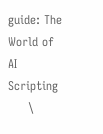guide: The World of AI Scripting
     \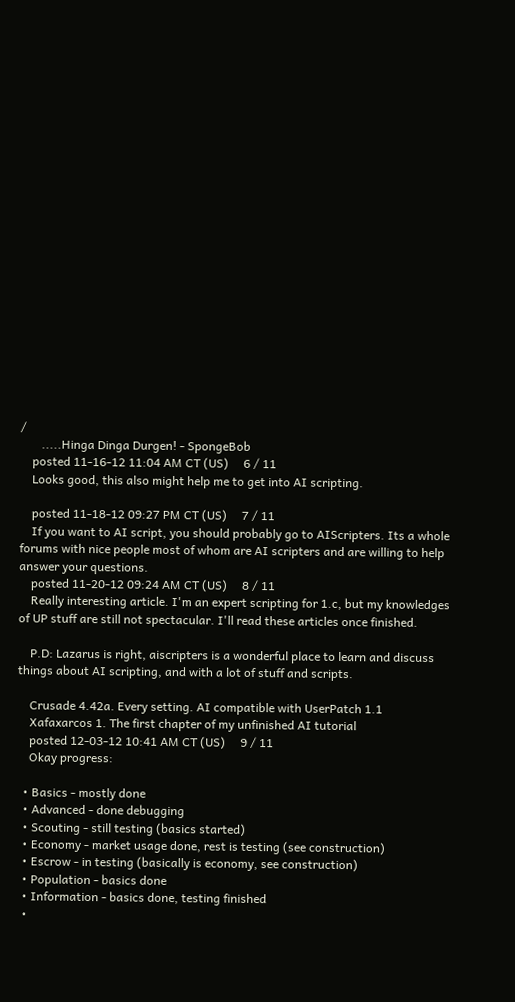/
       .....Hinga Dinga Durgen! - SpongeBob
    posted 11-16-12 11:04 AM CT (US)     6 / 11
    Looks good, this also might help me to get into AI scripting.

    posted 11-18-12 09:27 PM CT (US)     7 / 11
    If you want to AI script, you should probably go to AIScripters. Its a whole forums with nice people most of whom are AI scripters and are willing to help answer your questions.
    posted 11-20-12 09:24 AM CT (US)     8 / 11
    Really interesting article. I'm an expert scripting for 1.c, but my knowledges of UP stuff are still not spectacular. I'll read these articles once finished.

    P.D: Lazarus is right, aiscripters is a wonderful place to learn and discuss things about AI scripting, and with a lot of stuff and scripts.

    Crusade 4.42a. Every setting. AI compatible with UserPatch 1.1
    Xafaxarcos 1. The first chapter of my unfinished AI tutorial
    posted 12-03-12 10:41 AM CT (US)     9 / 11
    Okay progress:

  • Basics - mostly done
  • Advanced - done debugging
  • Scouting - still testing (basics started)
  • Economy - market usage done, rest is testing (see construction)
  • Escrow - in testing (basically is economy, see construction)
  • Population - basics done
  • Information - basics done, testing finished
  •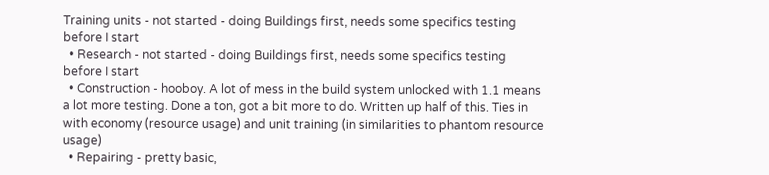Training units - not started - doing Buildings first, needs some specifics testing before I start
  • Research - not started - doing Buildings first, needs some specifics testing before I start
  • Construction - hooboy. A lot of mess in the build system unlocked with 1.1 means a lot more testing. Done a ton, got a bit more to do. Written up half of this. Ties in with economy (resource usage) and unit training (in similarities to phantom resource usage)
  • Repairing - pretty basic,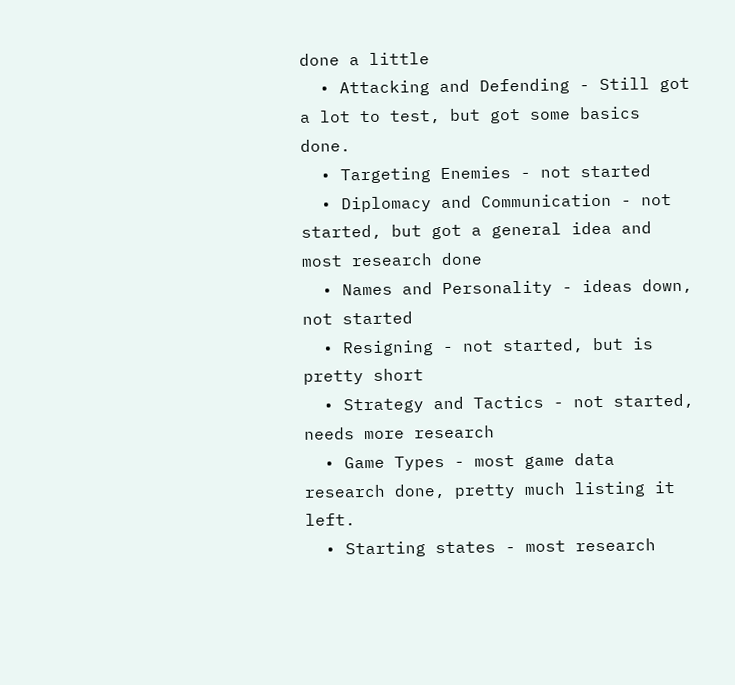done a little
  • Attacking and Defending - Still got a lot to test, but got some basics done.
  • Targeting Enemies - not started
  • Diplomacy and Communication - not started, but got a general idea and most research done
  • Names and Personality - ideas down, not started
  • Resigning - not started, but is pretty short
  • Strategy and Tactics - not started, needs more research
  • Game Types - most game data research done, pretty much listing it left.
  • Starting states - most research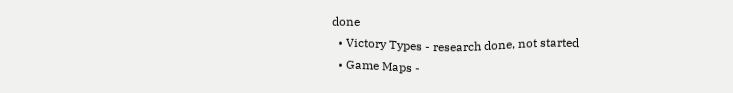done
  • Victory Types - research done, not started
  • Game Maps -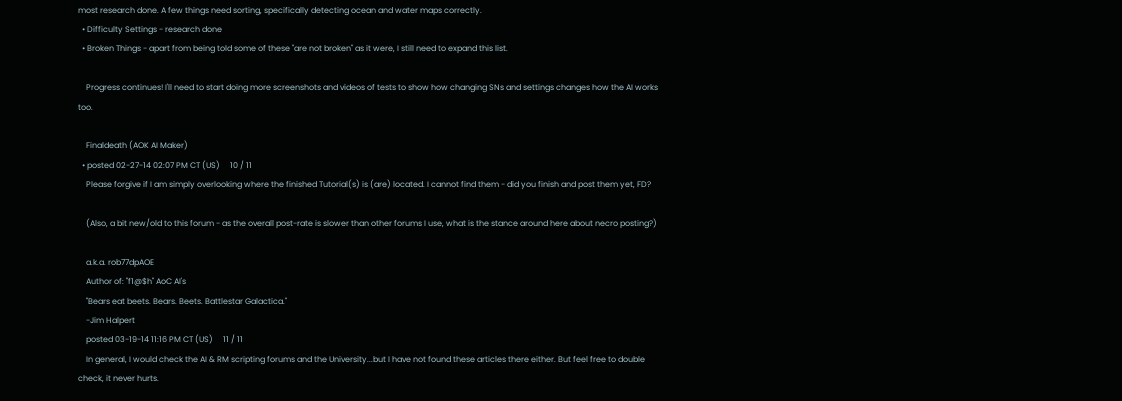most research done. A few things need sorting, specifically detecting ocean and water maps correctly.
  • Difficulty Settings - research done
  • Broken Things - apart from being told some of these "are not broken" as it were, I still need to expand this list.

    Progress continues! I'll need to start doing more screenshots and videos of tests to show how changing SNs and settings changes how the AI works too.

    Finaldeath (AOK AI Maker)
  • posted 02-27-14 02:07 PM CT (US)     10 / 11
    Please forgive if I am simply overlooking where the finished Tutorial(s) is (are) located. I cannot find them - did you finish and post them yet, FD?

    (Also, a bit new/old to this forum - as the overall post-rate is slower than other forums I use, what is the stance around here about necro posting?)

    a.k.a. rob77dpAOE
    Author of: "f1@$h" AoC AI's
    "Bears eat beets. Bears. Beets. Battlestar Galactica."
    -Jim Halpert
    posted 03-19-14 11:16 PM CT (US)     11 / 11
    In general, I would check the AI & RM scripting forums and the University...but I have not found these articles there either. But feel free to double check, it never hurts.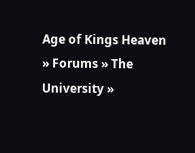Age of Kings Heaven » Forums » The University »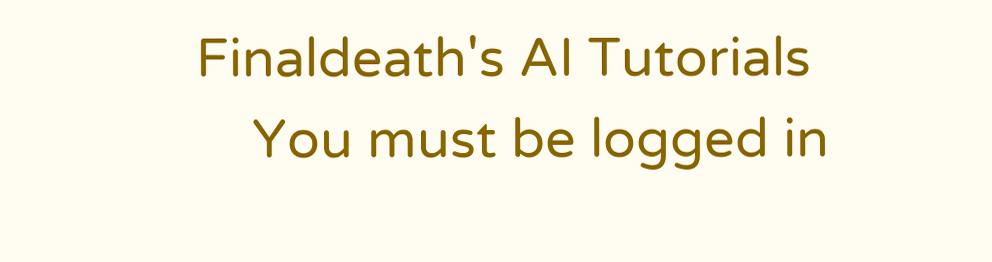Finaldeath's AI Tutorials
    You must be logged in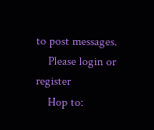to post messages.
    Please login or register
    Hop to: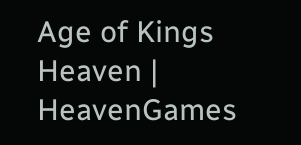Age of Kings Heaven | HeavenGames